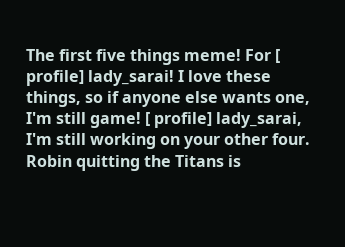The first five things meme! For [ profile] lady_sarai! I love these things, so if anyone else wants one, I'm still game! [ profile] lady_sarai, I'm still working on your other four. Robin quitting the Titans is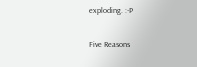exploding. :-P

Five Reasons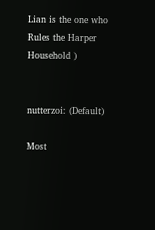Lian is the one who Rules the Harper Household )


nutterzoi: (Default)

Most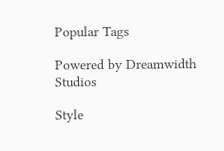Popular Tags

Powered by Dreamwidth Studios

Style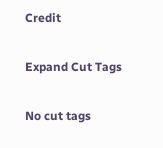Credit

Expand Cut Tags

No cut tags